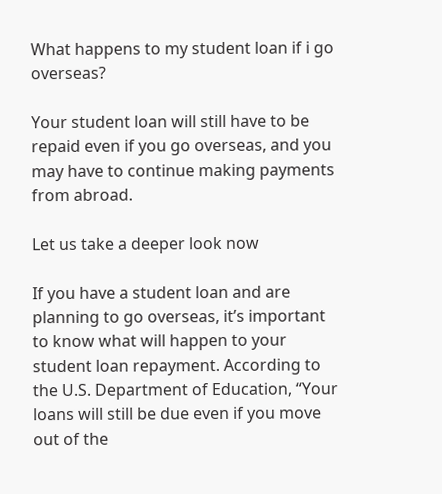What happens to my student loan if i go overseas?

Your student loan will still have to be repaid even if you go overseas, and you may have to continue making payments from abroad.

Let us take a deeper look now

If you have a student loan and are planning to go overseas, it’s important to know what will happen to your student loan repayment. According to the U.S. Department of Education, “Your loans will still be due even if you move out of the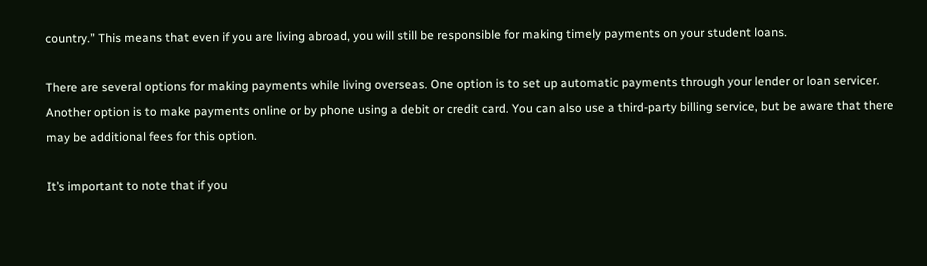country.” This means that even if you are living abroad, you will still be responsible for making timely payments on your student loans.

There are several options for making payments while living overseas. One option is to set up automatic payments through your lender or loan servicer. Another option is to make payments online or by phone using a debit or credit card. You can also use a third-party billing service, but be aware that there may be additional fees for this option.

It’s important to note that if you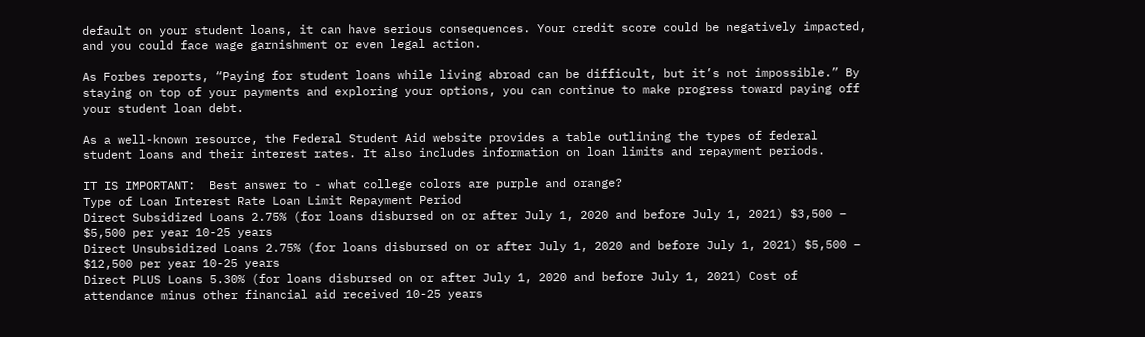default on your student loans, it can have serious consequences. Your credit score could be negatively impacted, and you could face wage garnishment or even legal action.

As Forbes reports, “Paying for student loans while living abroad can be difficult, but it’s not impossible.” By staying on top of your payments and exploring your options, you can continue to make progress toward paying off your student loan debt.

As a well-known resource, the Federal Student Aid website provides a table outlining the types of federal student loans and their interest rates. It also includes information on loan limits and repayment periods.

IT IS IMPORTANT:  Best answer to - what college colors are purple and orange?
Type of Loan Interest Rate Loan Limit Repayment Period
Direct Subsidized Loans 2.75% (for loans disbursed on or after July 1, 2020 and before July 1, 2021) $3,500 – $5,500 per year 10-25 years
Direct Unsubsidized Loans 2.75% (for loans disbursed on or after July 1, 2020 and before July 1, 2021) $5,500 – $12,500 per year 10-25 years
Direct PLUS Loans 5.30% (for loans disbursed on or after July 1, 2020 and before July 1, 2021) Cost of attendance minus other financial aid received 10-25 years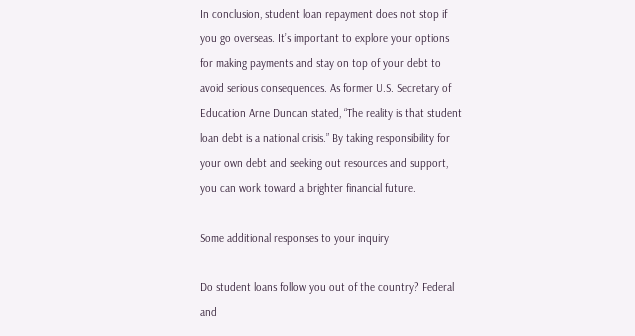In conclusion, student loan repayment does not stop if you go overseas. It’s important to explore your options for making payments and stay on top of your debt to avoid serious consequences. As former U.S. Secretary of Education Arne Duncan stated, “The reality is that student loan debt is a national crisis.” By taking responsibility for your own debt and seeking out resources and support, you can work toward a brighter financial future.

Some additional responses to your inquiry

Do student loans follow you out of the country? Federal and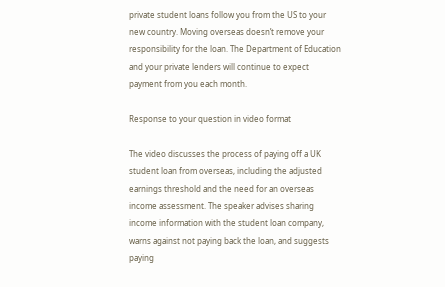private student loans follow you from the US to your new country. Moving overseas doesn’t remove your responsibility for the loan. The Department of Education and your private lenders will continue to expect payment from you each month.

Response to your question in video format

The video discusses the process of paying off a UK student loan from overseas, including the adjusted earnings threshold and the need for an overseas income assessment. The speaker advises sharing income information with the student loan company, warns against not paying back the loan, and suggests paying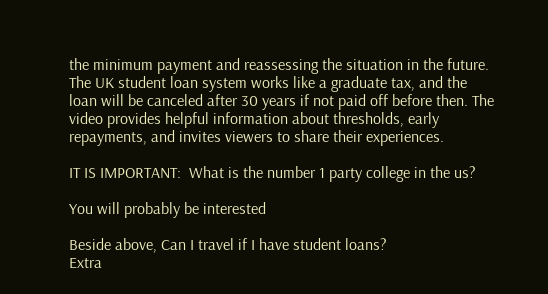the minimum payment and reassessing the situation in the future. The UK student loan system works like a graduate tax, and the loan will be canceled after 30 years if not paid off before then. The video provides helpful information about thresholds, early repayments, and invites viewers to share their experiences.

IT IS IMPORTANT:  What is the number 1 party college in the us?

You will probably be interested

Beside above, Can I travel if I have student loans?
Extra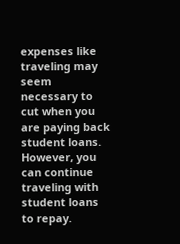expenses like traveling may seem necessary to cut when you are paying back student loans. However, you can continue traveling with student loans to repay.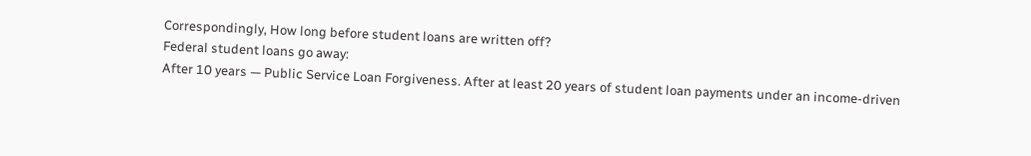Correspondingly, How long before student loans are written off?
Federal student loans go away:
After 10 years — Public Service Loan Forgiveness. After at least 20 years of student loan payments under an income-driven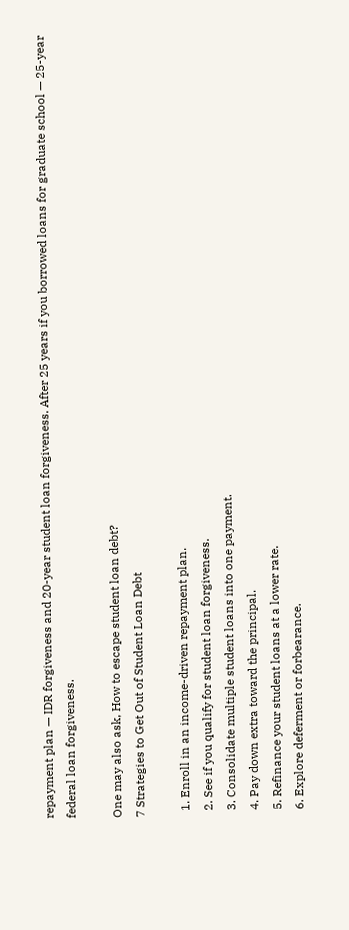repayment plan — IDR forgiveness and 20-year student loan forgiveness. After 25 years if you borrowed loans for graduate school — 25-year federal loan forgiveness.

One may also ask, How to escape student loan debt?
7 Strategies to Get Out of Student Loan Debt

  1. Enroll in an income-driven repayment plan.
  2. See if you qualify for student loan forgiveness.
  3. Consolidate multiple student loans into one payment.
  4. Pay down extra toward the principal.
  5. Refinance your student loans at a lower rate.
  6. Explore deferment or forbearance.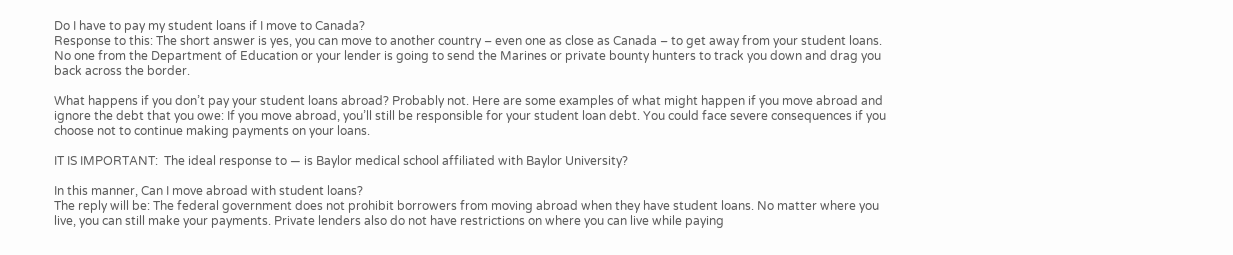Do I have to pay my student loans if I move to Canada?
Response to this: The short answer is yes, you can move to another country – even one as close as Canada – to get away from your student loans. No one from the Department of Education or your lender is going to send the Marines or private bounty hunters to track you down and drag you back across the border.

What happens if you don’t pay your student loans abroad? Probably not. Here are some examples of what might happen if you move abroad and ignore the debt that you owe: If you move abroad, you’ll still be responsible for your student loan debt. You could face severe consequences if you choose not to continue making payments on your loans.

IT IS IMPORTANT:  The ideal response to — is Baylor medical school affiliated with Baylor University?

In this manner, Can I move abroad with student loans?
The reply will be: The federal government does not prohibit borrowers from moving abroad when they have student loans. No matter where you live, you can still make your payments. Private lenders also do not have restrictions on where you can live while paying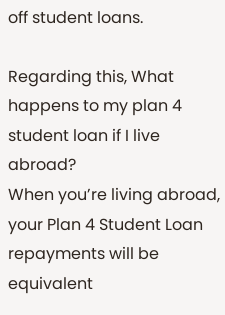off student loans.

Regarding this, What happens to my plan 4 student loan if I live abroad?
When you’re living abroad, your Plan 4 Student Loan repayments will be equivalent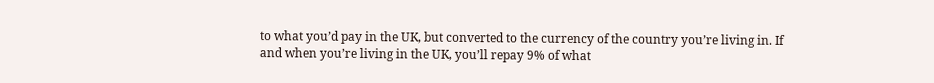to what you’d pay in the UK, but converted to the currency of the country you’re living in. If and when you’re living in the UK, you’ll repay 9% of what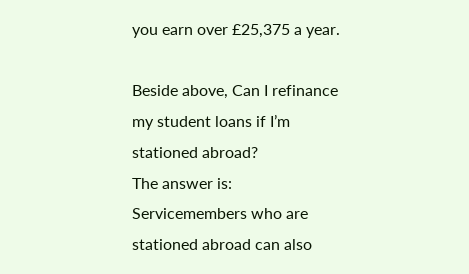you earn over £25,375 a year.

Beside above, Can I refinance my student loans if I’m stationed abroad?
The answer is: Servicemembers who are stationed abroad can also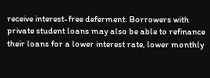receive interest-free deferment. Borrowers with private student loans may also be able to refinance their loans for a lower interest rate, lower monthly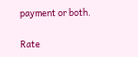payment or both.

Rate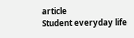article
Student everyday life